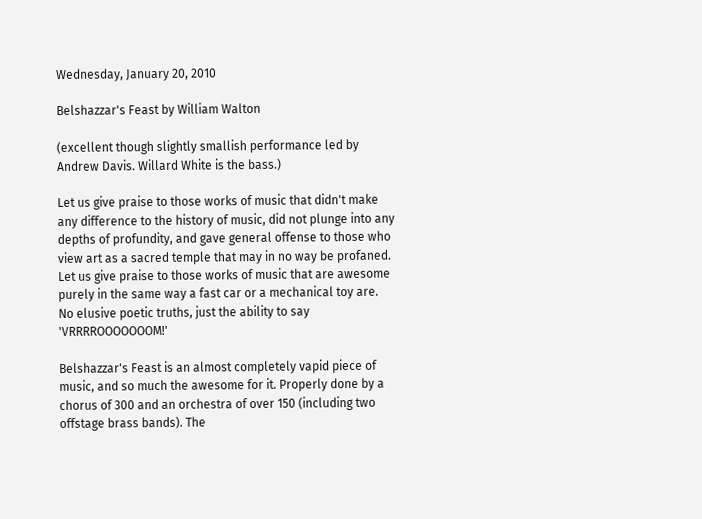Wednesday, January 20, 2010

Belshazzar's Feast by William Walton

(excellent though slightly smallish performance led by Andrew Davis. Willard White is the bass.)

Let us give praise to those works of music that didn't make any difference to the history of music, did not plunge into any depths of profundity, and gave general offense to those who view art as a sacred temple that may in no way be profaned. Let us give praise to those works of music that are awesome purely in the same way a fast car or a mechanical toy are. No elusive poetic truths, just the ability to say 'VRRRROOOOOOOM!'

Belshazzar's Feast is an almost completely vapid piece of music, and so much the awesome for it. Properly done by a chorus of 300 and an orchestra of over 150 (including two offstage brass bands). The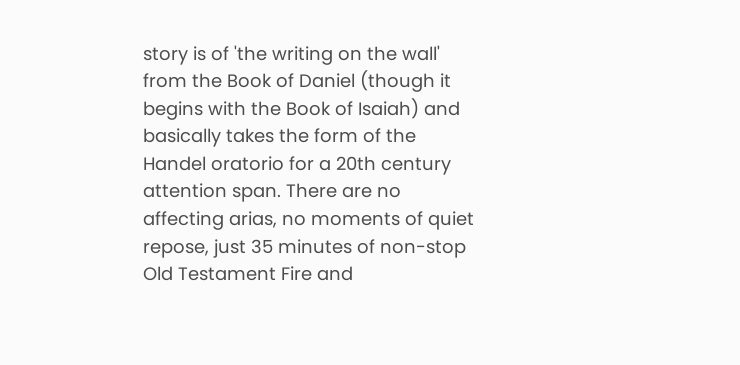story is of 'the writing on the wall' from the Book of Daniel (though it begins with the Book of Isaiah) and basically takes the form of the Handel oratorio for a 20th century attention span. There are no affecting arias, no moments of quiet repose, just 35 minutes of non-stop Old Testament Fire and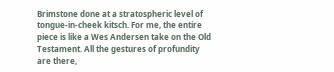Brimstone done at a stratospheric level of tongue-in-cheek kitsch. For me, the entire piece is like a Wes Andersen take on the Old Testament. All the gestures of profundity are there,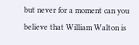but never for a moment can you believe that William Walton is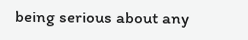being serious about any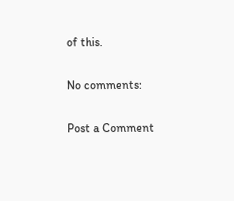of this.

No comments:

Post a Comment